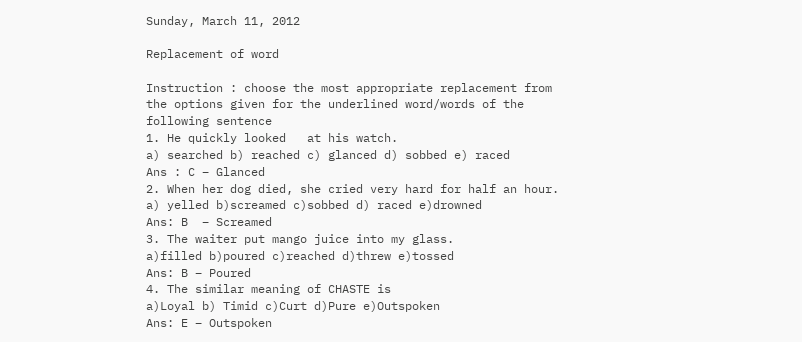Sunday, March 11, 2012

Replacement of word

Instruction : choose the most appropriate replacement from the options given for the underlined word/words of the following sentence
1. He quickly looked   at his watch.
a) searched b) reached c) glanced d) sobbed e) raced
Ans : C – Glanced
2. When her dog died, she cried very hard for half an hour.
a) yelled b)screamed c)sobbed d) raced e)drowned
Ans: B  – Screamed
3. The waiter put mango juice into my glass.
a)filled b)poured c)reached d)threw e)tossed
Ans: B – Poured
4. The similar meaning of CHASTE is
a)Loyal b) Timid c)Curt d)Pure e)Outspoken
Ans: E – Outspoken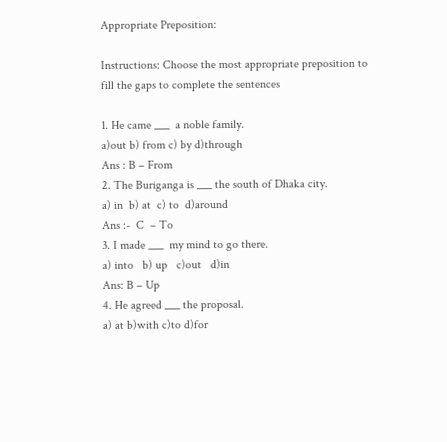Appropriate Preposition:

Instructions: Choose the most appropriate preposition to fill the gaps to complete the sentences

1. He came ___  a noble family.
a)out b) from c) by d)through
Ans : B – From
2. The Buriganga is ___ the south of Dhaka city.
a) in  b) at  c) to  d)around
Ans :-  C  – To
3. I made ___  my mind to go there.
a) into   b) up   c)out   d)in
Ans: B – Up
4. He agreed ___ the proposal.
a) at b)with c)to d)for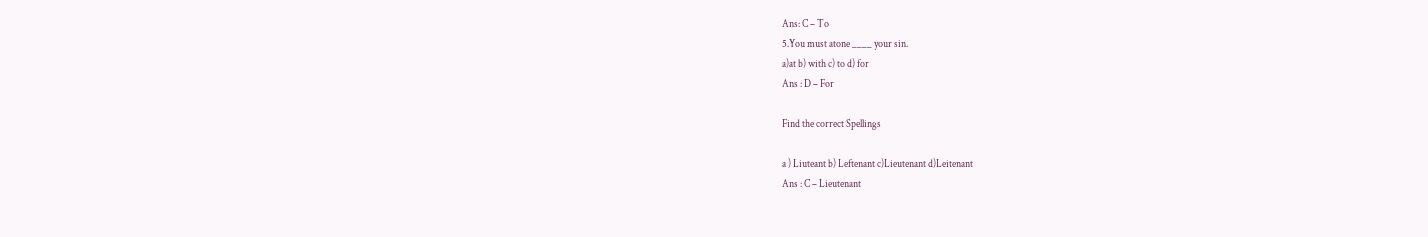Ans: C – To
5.You must atone ____ your sin.
a)at b) with c) to d) for
Ans : D – For

Find the correct Spellings

a ) Liuteant b) Leftenant c)Lieutenant d)Leitenant
Ans : C – Lieutenant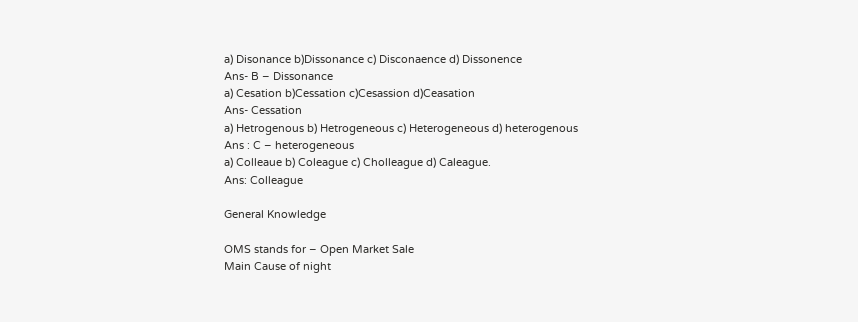a) Disonance b)Dissonance c) Disconaence d) Dissonence
Ans- B – Dissonance
a) Cesation b)Cessation c)Cesassion d)Ceasation
Ans- Cessation
a) Hetrogenous b) Hetrogeneous c) Heterogeneous d) heterogenous
Ans : C – heterogeneous
a) Colleaue b) Coleague c) Cholleague d) Caleague.
Ans: Colleague

General Knowledge

OMS stands for – Open Market Sale
Main Cause of night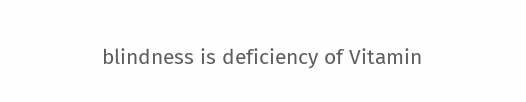blindness is deficiency of Vitamin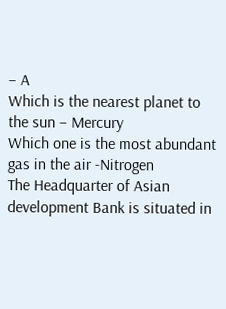– A
Which is the nearest planet to the sun – Mercury
Which one is the most abundant gas in the air -Nitrogen
The Headquarter of Asian development Bank is situated in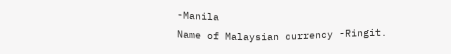-Manila
Name of Malaysian currency -Ringit.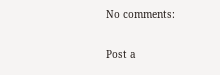No comments:

Post a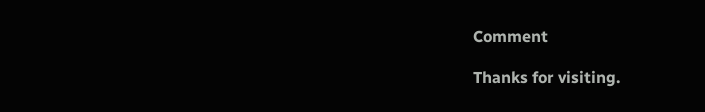Comment

Thanks for visiting.